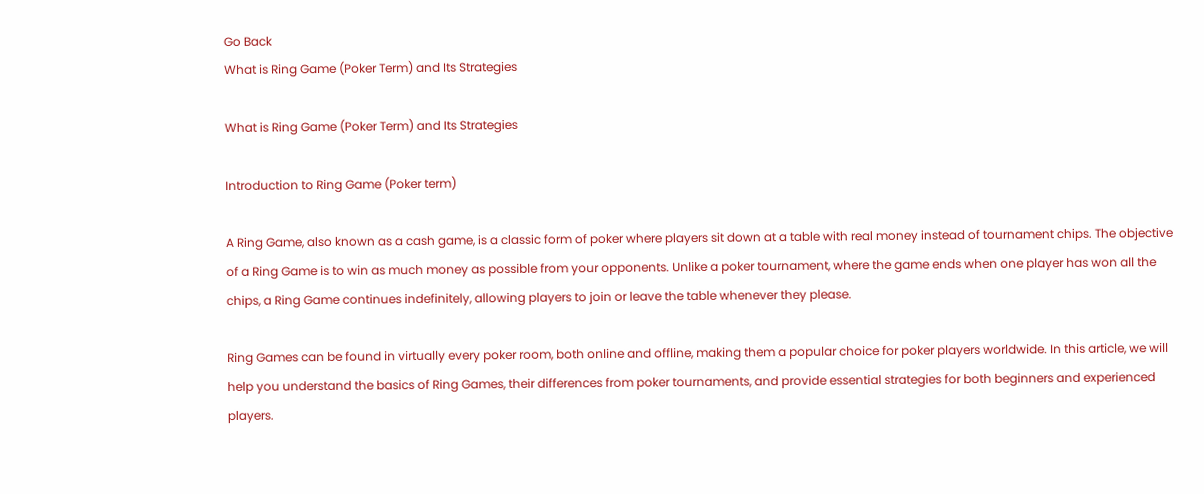Go Back
What is Ring Game (Poker Term) and Its Strategies

What is Ring Game (Poker Term) and Its Strategies

Introduction to Ring Game (Poker term)

A Ring Game, also known as a cash game, is a classic form of poker where players sit down at a table with real money instead of tournament chips. The objective of a Ring Game is to win as much money as possible from your opponents. Unlike a poker tournament, where the game ends when one player has won all the chips, a Ring Game continues indefinitely, allowing players to join or leave the table whenever they please.

Ring Games can be found in virtually every poker room, both online and offline, making them a popular choice for poker players worldwide. In this article, we will help you understand the basics of Ring Games, their differences from poker tournaments, and provide essential strategies for both beginners and experienced players.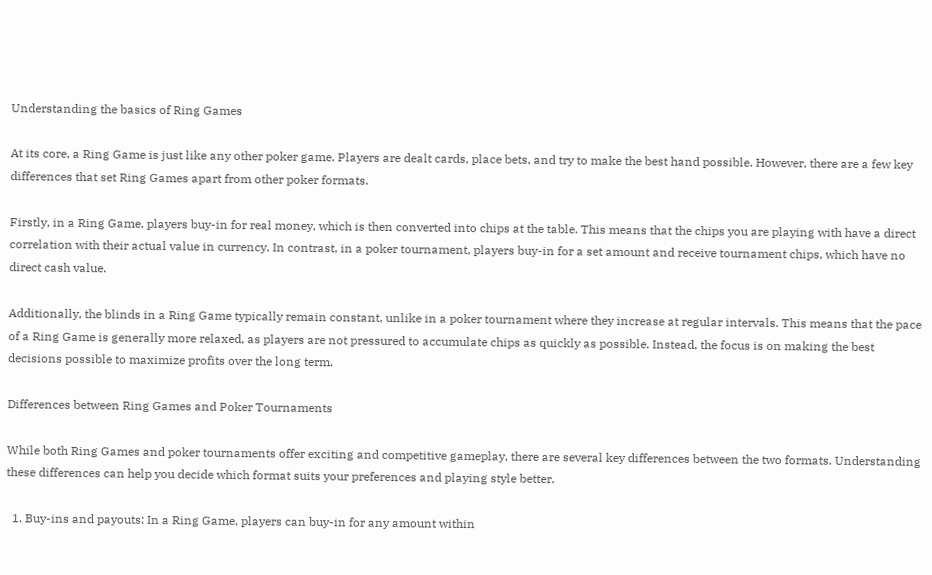Understanding the basics of Ring Games

At its core, a Ring Game is just like any other poker game. Players are dealt cards, place bets, and try to make the best hand possible. However, there are a few key differences that set Ring Games apart from other poker formats.

Firstly, in a Ring Game, players buy-in for real money, which is then converted into chips at the table. This means that the chips you are playing with have a direct correlation with their actual value in currency. In contrast, in a poker tournament, players buy-in for a set amount and receive tournament chips, which have no direct cash value.

Additionally, the blinds in a Ring Game typically remain constant, unlike in a poker tournament where they increase at regular intervals. This means that the pace of a Ring Game is generally more relaxed, as players are not pressured to accumulate chips as quickly as possible. Instead, the focus is on making the best decisions possible to maximize profits over the long term.

Differences between Ring Games and Poker Tournaments

While both Ring Games and poker tournaments offer exciting and competitive gameplay, there are several key differences between the two formats. Understanding these differences can help you decide which format suits your preferences and playing style better.

  1. Buy-ins and payouts: In a Ring Game, players can buy-in for any amount within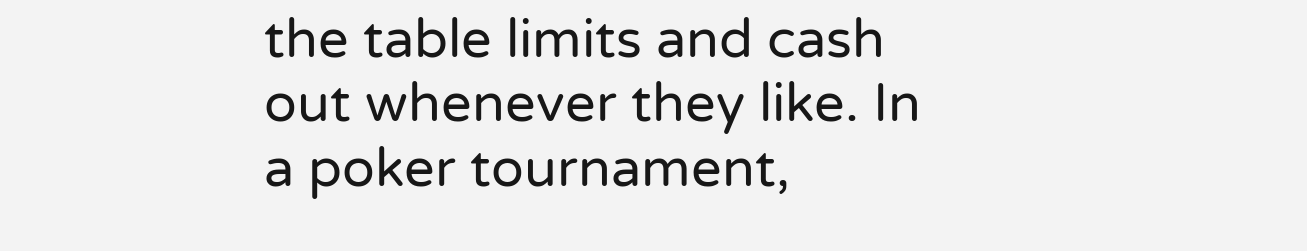the table limits and cash out whenever they like. In a poker tournament,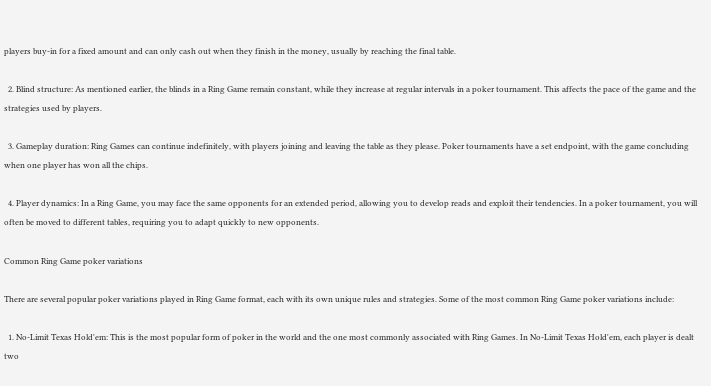players buy-in for a fixed amount and can only cash out when they finish in the money, usually by reaching the final table.

  2. Blind structure: As mentioned earlier, the blinds in a Ring Game remain constant, while they increase at regular intervals in a poker tournament. This affects the pace of the game and the strategies used by players.

  3. Gameplay duration: Ring Games can continue indefinitely, with players joining and leaving the table as they please. Poker tournaments have a set endpoint, with the game concluding when one player has won all the chips.

  4. Player dynamics: In a Ring Game, you may face the same opponents for an extended period, allowing you to develop reads and exploit their tendencies. In a poker tournament, you will often be moved to different tables, requiring you to adapt quickly to new opponents.

Common Ring Game poker variations

There are several popular poker variations played in Ring Game format, each with its own unique rules and strategies. Some of the most common Ring Game poker variations include:

  1. No-Limit Texas Hold'em: This is the most popular form of poker in the world and the one most commonly associated with Ring Games. In No-Limit Texas Hold'em, each player is dealt two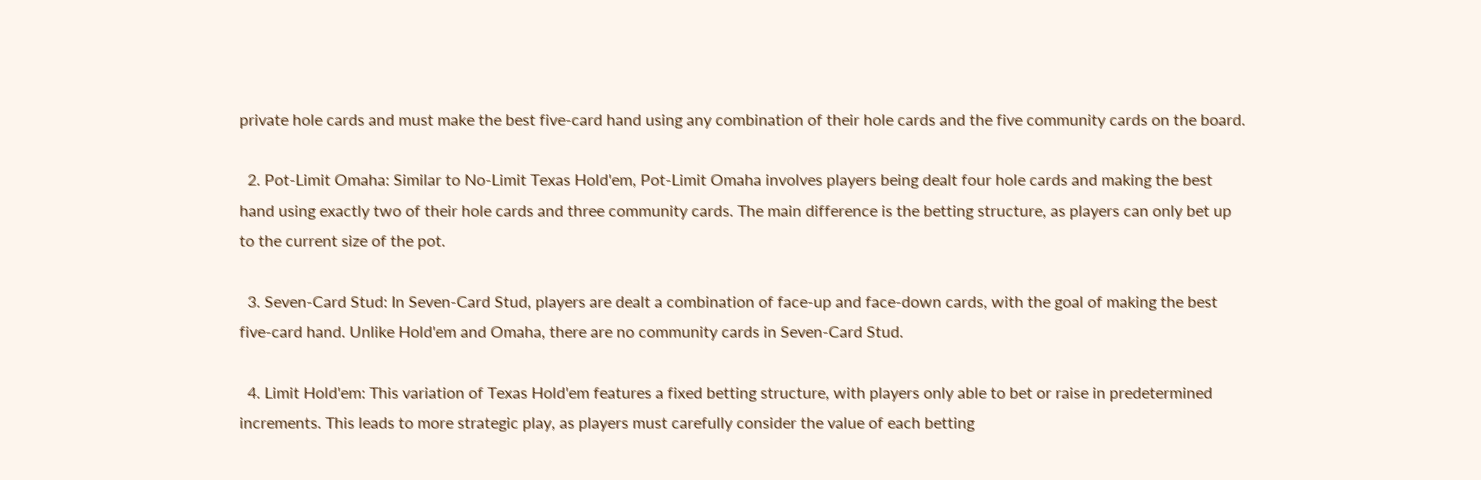private hole cards and must make the best five-card hand using any combination of their hole cards and the five community cards on the board.

  2. Pot-Limit Omaha: Similar to No-Limit Texas Hold'em, Pot-Limit Omaha involves players being dealt four hole cards and making the best hand using exactly two of their hole cards and three community cards. The main difference is the betting structure, as players can only bet up to the current size of the pot.

  3. Seven-Card Stud: In Seven-Card Stud, players are dealt a combination of face-up and face-down cards, with the goal of making the best five-card hand. Unlike Hold'em and Omaha, there are no community cards in Seven-Card Stud.

  4. Limit Hold'em: This variation of Texas Hold'em features a fixed betting structure, with players only able to bet or raise in predetermined increments. This leads to more strategic play, as players must carefully consider the value of each betting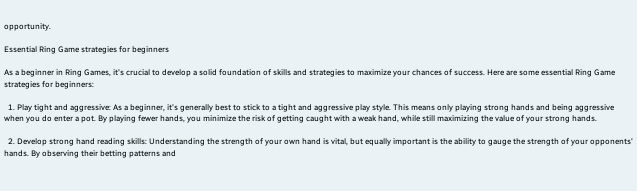opportunity.

Essential Ring Game strategies for beginners

As a beginner in Ring Games, it's crucial to develop a solid foundation of skills and strategies to maximize your chances of success. Here are some essential Ring Game strategies for beginners:

  1. Play tight and aggressive: As a beginner, it's generally best to stick to a tight and aggressive play style. This means only playing strong hands and being aggressive when you do enter a pot. By playing fewer hands, you minimize the risk of getting caught with a weak hand, while still maximizing the value of your strong hands.

  2. Develop strong hand reading skills: Understanding the strength of your own hand is vital, but equally important is the ability to gauge the strength of your opponents' hands. By observing their betting patterns and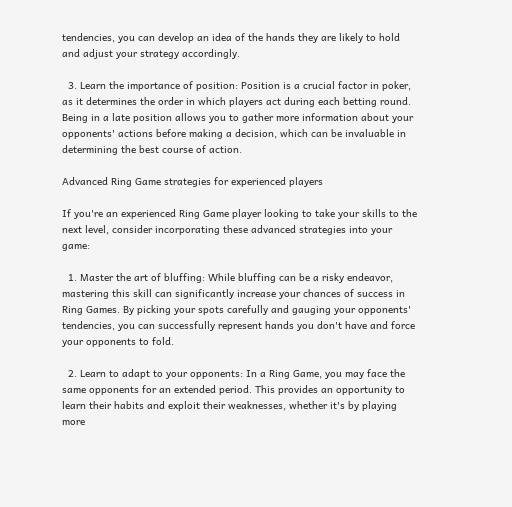tendencies, you can develop an idea of the hands they are likely to hold and adjust your strategy accordingly.

  3. Learn the importance of position: Position is a crucial factor in poker, as it determines the order in which players act during each betting round. Being in a late position allows you to gather more information about your opponents' actions before making a decision, which can be invaluable in determining the best course of action.

Advanced Ring Game strategies for experienced players

If you're an experienced Ring Game player looking to take your skills to the next level, consider incorporating these advanced strategies into your game:

  1. Master the art of bluffing: While bluffing can be a risky endeavor, mastering this skill can significantly increase your chances of success in Ring Games. By picking your spots carefully and gauging your opponents' tendencies, you can successfully represent hands you don't have and force your opponents to fold.

  2. Learn to adapt to your opponents: In a Ring Game, you may face the same opponents for an extended period. This provides an opportunity to learn their habits and exploit their weaknesses, whether it's by playing more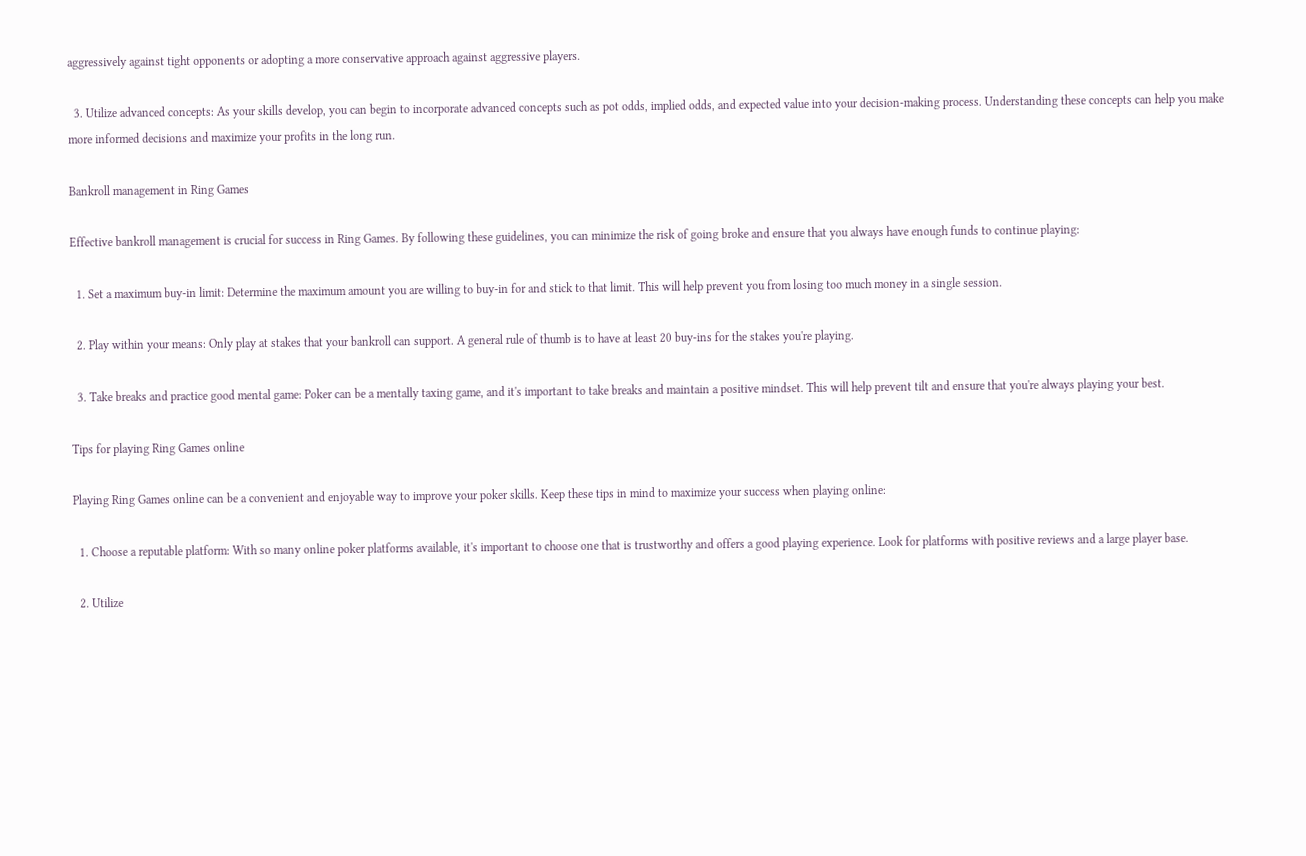aggressively against tight opponents or adopting a more conservative approach against aggressive players.

  3. Utilize advanced concepts: As your skills develop, you can begin to incorporate advanced concepts such as pot odds, implied odds, and expected value into your decision-making process. Understanding these concepts can help you make more informed decisions and maximize your profits in the long run.

Bankroll management in Ring Games

Effective bankroll management is crucial for success in Ring Games. By following these guidelines, you can minimize the risk of going broke and ensure that you always have enough funds to continue playing:

  1. Set a maximum buy-in limit: Determine the maximum amount you are willing to buy-in for and stick to that limit. This will help prevent you from losing too much money in a single session.

  2. Play within your means: Only play at stakes that your bankroll can support. A general rule of thumb is to have at least 20 buy-ins for the stakes you're playing.

  3. Take breaks and practice good mental game: Poker can be a mentally taxing game, and it's important to take breaks and maintain a positive mindset. This will help prevent tilt and ensure that you're always playing your best.

Tips for playing Ring Games online

Playing Ring Games online can be a convenient and enjoyable way to improve your poker skills. Keep these tips in mind to maximize your success when playing online:

  1. Choose a reputable platform: With so many online poker platforms available, it's important to choose one that is trustworthy and offers a good playing experience. Look for platforms with positive reviews and a large player base.

  2. Utilize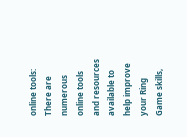online tools: There are numerous online tools and resources available to help improve your Ring Game skills,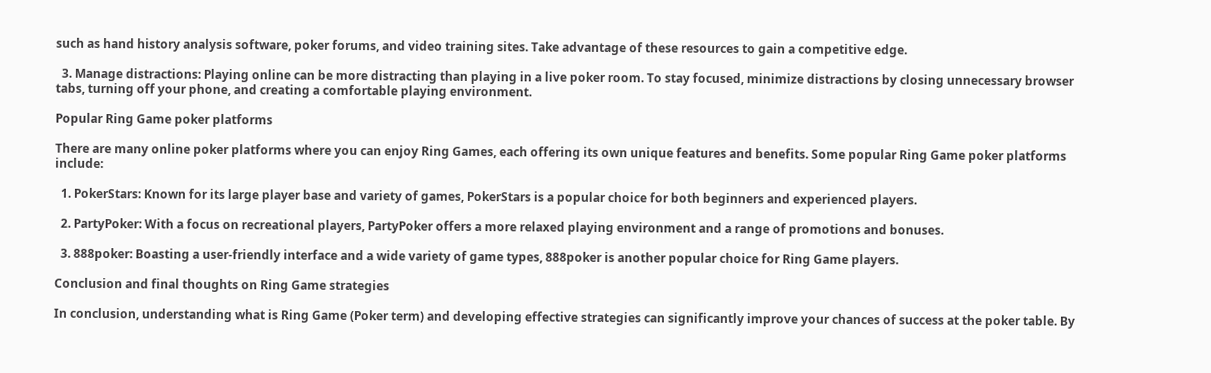such as hand history analysis software, poker forums, and video training sites. Take advantage of these resources to gain a competitive edge.

  3. Manage distractions: Playing online can be more distracting than playing in a live poker room. To stay focused, minimize distractions by closing unnecessary browser tabs, turning off your phone, and creating a comfortable playing environment.

Popular Ring Game poker platforms

There are many online poker platforms where you can enjoy Ring Games, each offering its own unique features and benefits. Some popular Ring Game poker platforms include:

  1. PokerStars: Known for its large player base and variety of games, PokerStars is a popular choice for both beginners and experienced players.

  2. PartyPoker: With a focus on recreational players, PartyPoker offers a more relaxed playing environment and a range of promotions and bonuses.

  3. 888poker: Boasting a user-friendly interface and a wide variety of game types, 888poker is another popular choice for Ring Game players.

Conclusion and final thoughts on Ring Game strategies

In conclusion, understanding what is Ring Game (Poker term) and developing effective strategies can significantly improve your chances of success at the poker table. By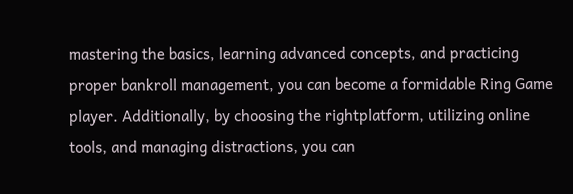mastering the basics, learning advanced concepts, and practicing proper bankroll management, you can become a formidable Ring Game player. Additionally, by choosing the rightplatform, utilizing online tools, and managing distractions, you can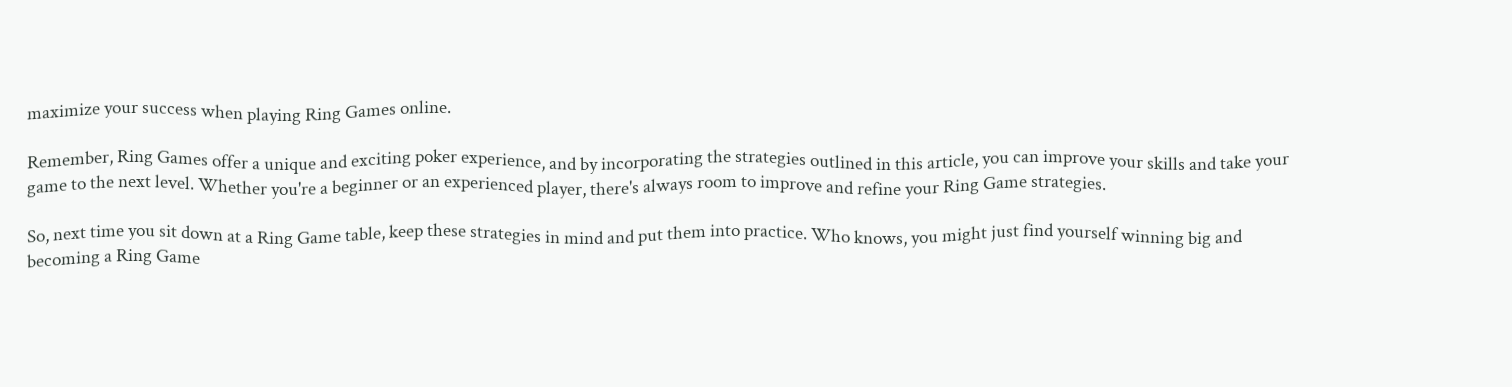maximize your success when playing Ring Games online.

Remember, Ring Games offer a unique and exciting poker experience, and by incorporating the strategies outlined in this article, you can improve your skills and take your game to the next level. Whether you're a beginner or an experienced player, there's always room to improve and refine your Ring Game strategies.

So, next time you sit down at a Ring Game table, keep these strategies in mind and put them into practice. Who knows, you might just find yourself winning big and becoming a Ring Game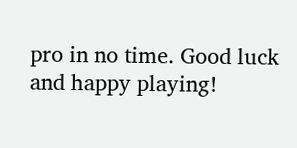pro in no time. Good luck and happy playing!